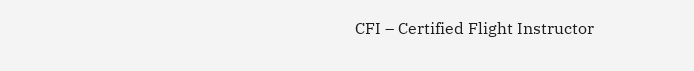CFI – Certified Flight Instructor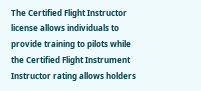The Certified Flight Instructor license allows individuals to provide training to pilots while the Certified Flight Instrument Instructor rating allows holders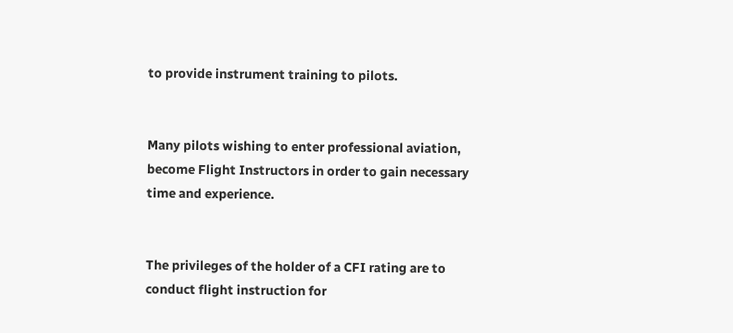to provide instrument training to pilots.


Many pilots wishing to enter professional aviation, become Flight Instructors in order to gain necessary time and experience.


The privileges of the holder of a CFI rating are to conduct flight instruction for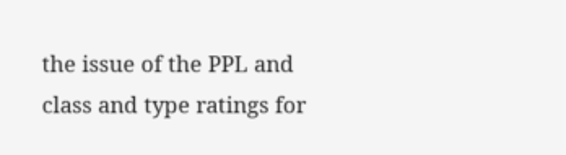the issue of the PPL and class and type ratings for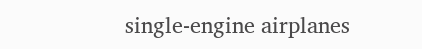single-engine airplanes